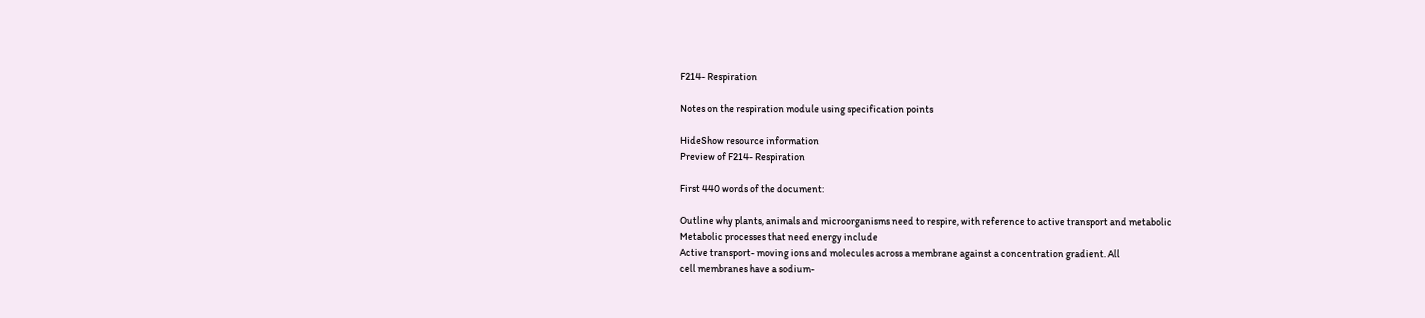F214- Respiration

Notes on the respiration module using specification points

HideShow resource information
Preview of F214- Respiration

First 440 words of the document:

Outline why plants, animals and microorganisms need to respire, with reference to active transport and metabolic
Metabolic processes that need energy include
Active transport- moving ions and molecules across a membrane against a concentration gradient. All
cell membranes have a sodium-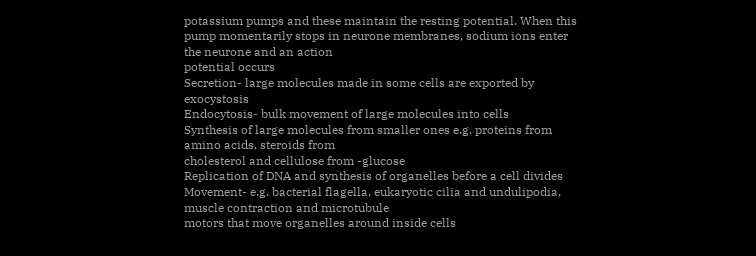potassium pumps and these maintain the resting potential. When this
pump momentarily stops in neurone membranes, sodium ions enter the neurone and an action
potential occurs
Secretion- large molecules made in some cells are exported by exocystosis
Endocytosis- bulk movement of large molecules into cells
Synthesis of large molecules from smaller ones e.g. proteins from amino acids, steroids from
cholesterol and cellulose from -glucose
Replication of DNA and synthesis of organelles before a cell divides
Movement- e.g. bacterial flagella, eukaryotic cilia and undulipodia, muscle contraction and microtubule
motors that move organelles around inside cells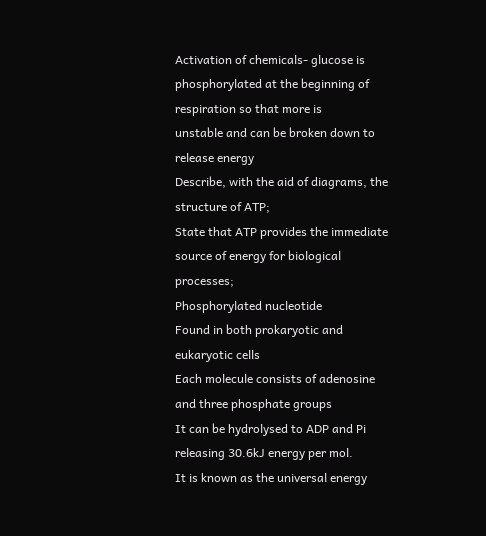Activation of chemicals- glucose is phosphorylated at the beginning of respiration so that more is
unstable and can be broken down to release energy
Describe, with the aid of diagrams, the structure of ATP;
State that ATP provides the immediate source of energy for biological processes;
Phosphorylated nucleotide
Found in both prokaryotic and eukaryotic cells
Each molecule consists of adenosine and three phosphate groups
It can be hydrolysed to ADP and Pi releasing 30.6kJ energy per mol.
It is known as the universal energy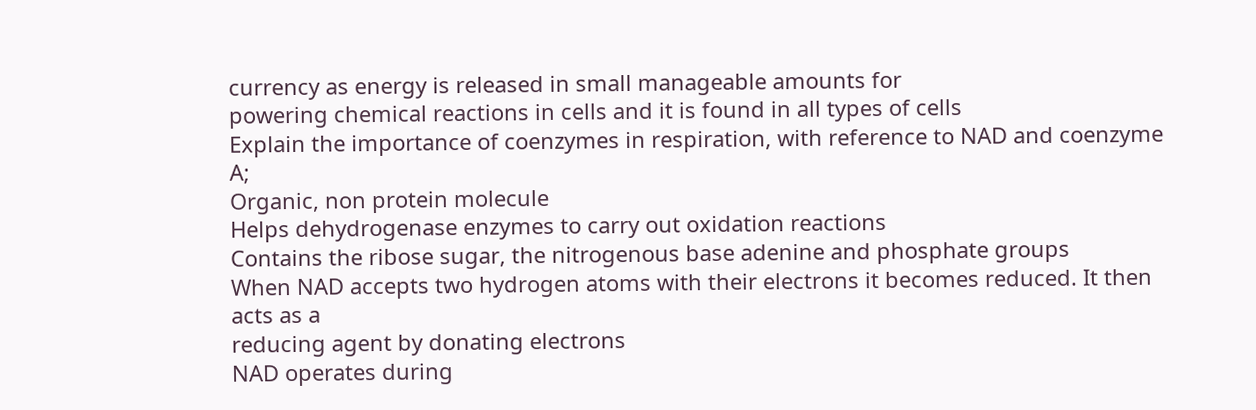currency as energy is released in small manageable amounts for
powering chemical reactions in cells and it is found in all types of cells
Explain the importance of coenzymes in respiration, with reference to NAD and coenzyme A;
Organic, non protein molecule
Helps dehydrogenase enzymes to carry out oxidation reactions
Contains the ribose sugar, the nitrogenous base adenine and phosphate groups
When NAD accepts two hydrogen atoms with their electrons it becomes reduced. It then acts as a
reducing agent by donating electrons
NAD operates during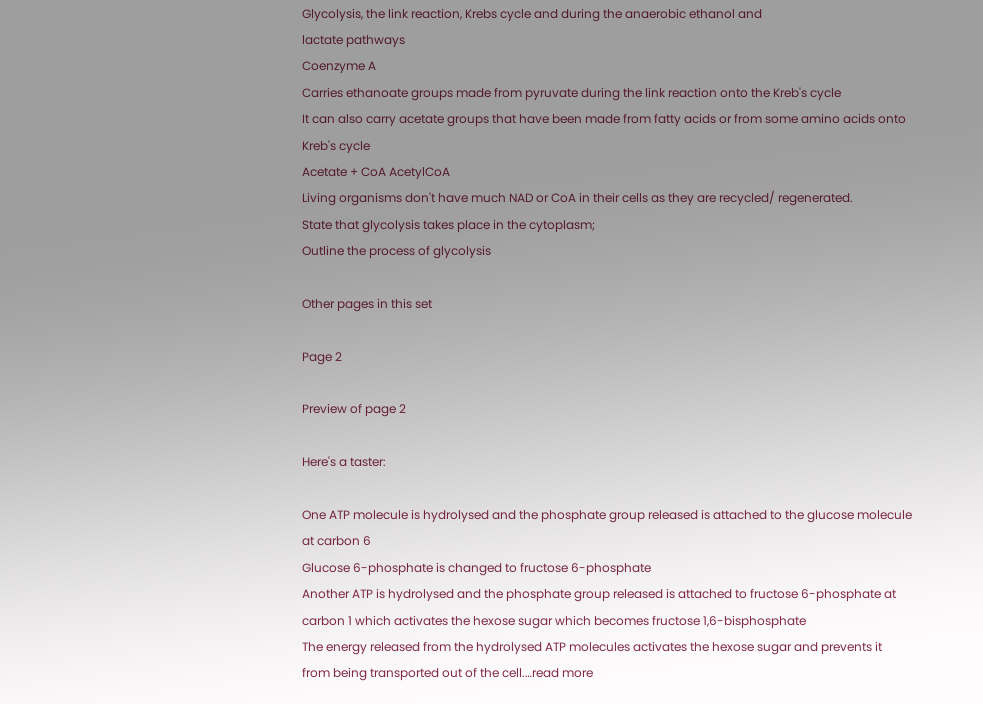Glycolysis, the link reaction, Krebs cycle and during the anaerobic ethanol and
lactate pathways
Coenzyme A
Carries ethanoate groups made from pyruvate during the link reaction onto the Kreb's cycle
It can also carry acetate groups that have been made from fatty acids or from some amino acids onto
Kreb's cycle
Acetate + CoA AcetylCoA
Living organisms don't have much NAD or CoA in their cells as they are recycled/ regenerated.
State that glycolysis takes place in the cytoplasm;
Outline the process of glycolysis

Other pages in this set

Page 2

Preview of page 2

Here's a taster:

One ATP molecule is hydrolysed and the phosphate group released is attached to the glucose molecule
at carbon 6
Glucose 6-phosphate is changed to fructose 6-phosphate
Another ATP is hydrolysed and the phosphate group released is attached to fructose 6-phosphate at
carbon 1 which activates the hexose sugar which becomes fructose 1,6-bisphosphate
The energy released from the hydrolysed ATP molecules activates the hexose sugar and prevents it
from being transported out of the cell.…read more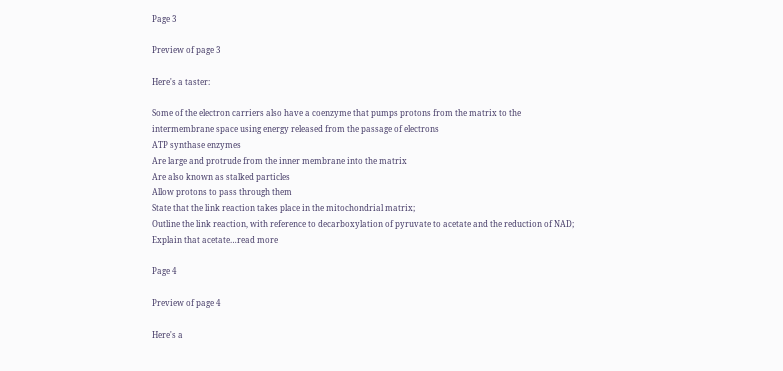Page 3

Preview of page 3

Here's a taster:

Some of the electron carriers also have a coenzyme that pumps protons from the matrix to the
intermembrane space using energy released from the passage of electrons
ATP synthase enzymes
Are large and protrude from the inner membrane into the matrix
Are also known as stalked particles
Allow protons to pass through them
State that the link reaction takes place in the mitochondrial matrix;
Outline the link reaction, with reference to decarboxylation of pyruvate to acetate and the reduction of NAD;
Explain that acetate…read more

Page 4

Preview of page 4

Here's a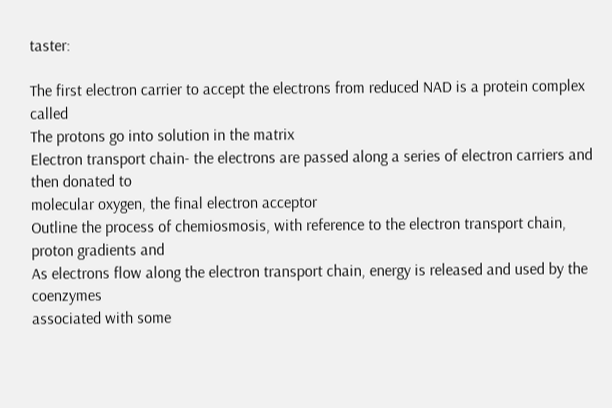taster:

The first electron carrier to accept the electrons from reduced NAD is a protein complex called
The protons go into solution in the matrix
Electron transport chain- the electrons are passed along a series of electron carriers and then donated to
molecular oxygen, the final electron acceptor
Outline the process of chemiosmosis, with reference to the electron transport chain, proton gradients and
As electrons flow along the electron transport chain, energy is released and used by the coenzymes
associated with some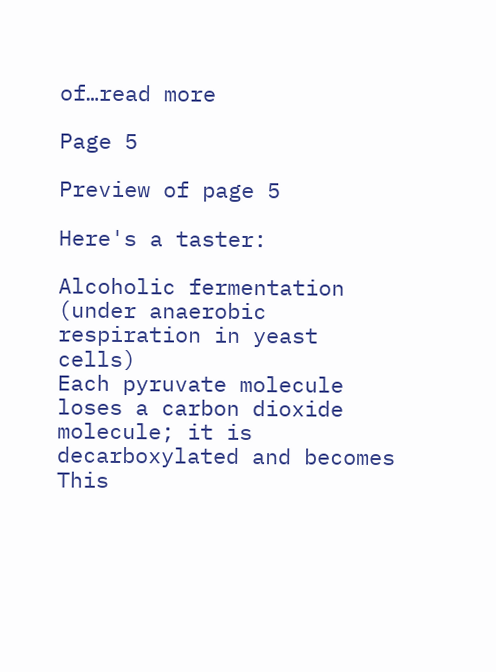of…read more

Page 5

Preview of page 5

Here's a taster:

Alcoholic fermentation (under anaerobic respiration in yeast cells)
Each pyruvate molecule loses a carbon dioxide molecule; it is decarboxylated and becomes
This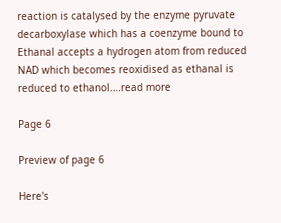reaction is catalysed by the enzyme pyruvate decarboxylase which has a coenzyme bound to
Ethanal accepts a hydrogen atom from reduced NAD which becomes reoxidised as ethanal is
reduced to ethanol.…read more

Page 6

Preview of page 6

Here's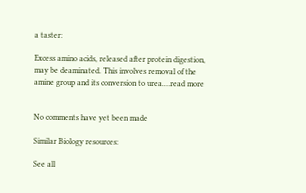a taster:

Excess amino acids, released after protein digestion, may be deaminated. This involves removal of the
amine group and its conversion to urea.…read more


No comments have yet been made

Similar Biology resources:

See all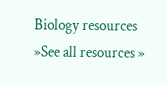Biology resources »See all resources »